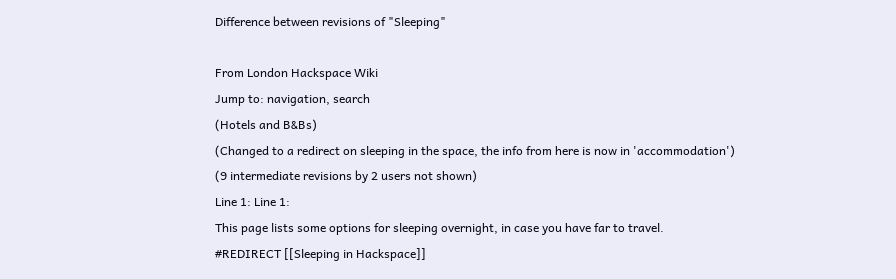Difference between revisions of "Sleeping"

From London Hackspace Wiki
Jump to: navigation, search
(Hotels and B&Bs)
(Changed to a redirect on sleeping in the space, the info from here is now in 'accommodation')
(9 intermediate revisions by 2 users not shown)
Line 1: Line 1:
This page lists some options for sleeping overnight, in case you have far to travel.
#REDIRECT [[Sleeping in Hackspace]]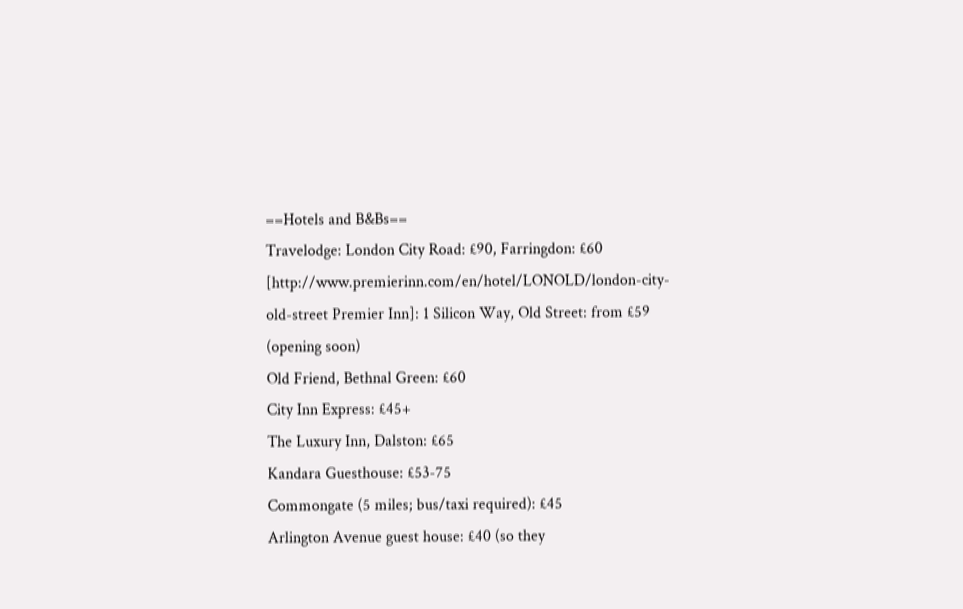==Hotels and B&Bs==
Travelodge: London City Road: £90, Farringdon: £60
[http://www.premierinn.com/en/hotel/LONOLD/london-city-old-street Premier Inn]: 1 Silicon Way, Old Street: from £59 (opening soon)
Old Friend, Bethnal Green: £60
City Inn Express: £45+
The Luxury Inn, Dalston: £65
Kandara Guesthouse: £53-75
Commongate (5 miles; bus/taxi required): £45
Arlington Avenue guest house: £40 (so they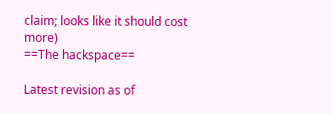claim; looks like it should cost more)
==The hackspace==

Latest revision as of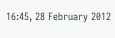16:45, 28 February 2012